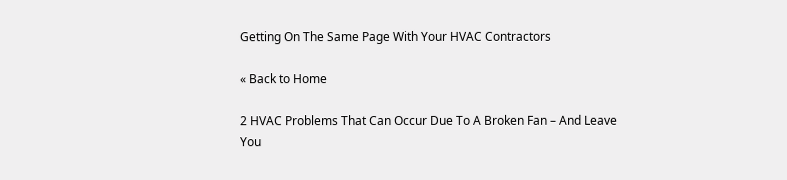Getting On The Same Page With Your HVAC Contractors

« Back to Home

2 HVAC Problems That Can Occur Due To A Broken Fan – And Leave You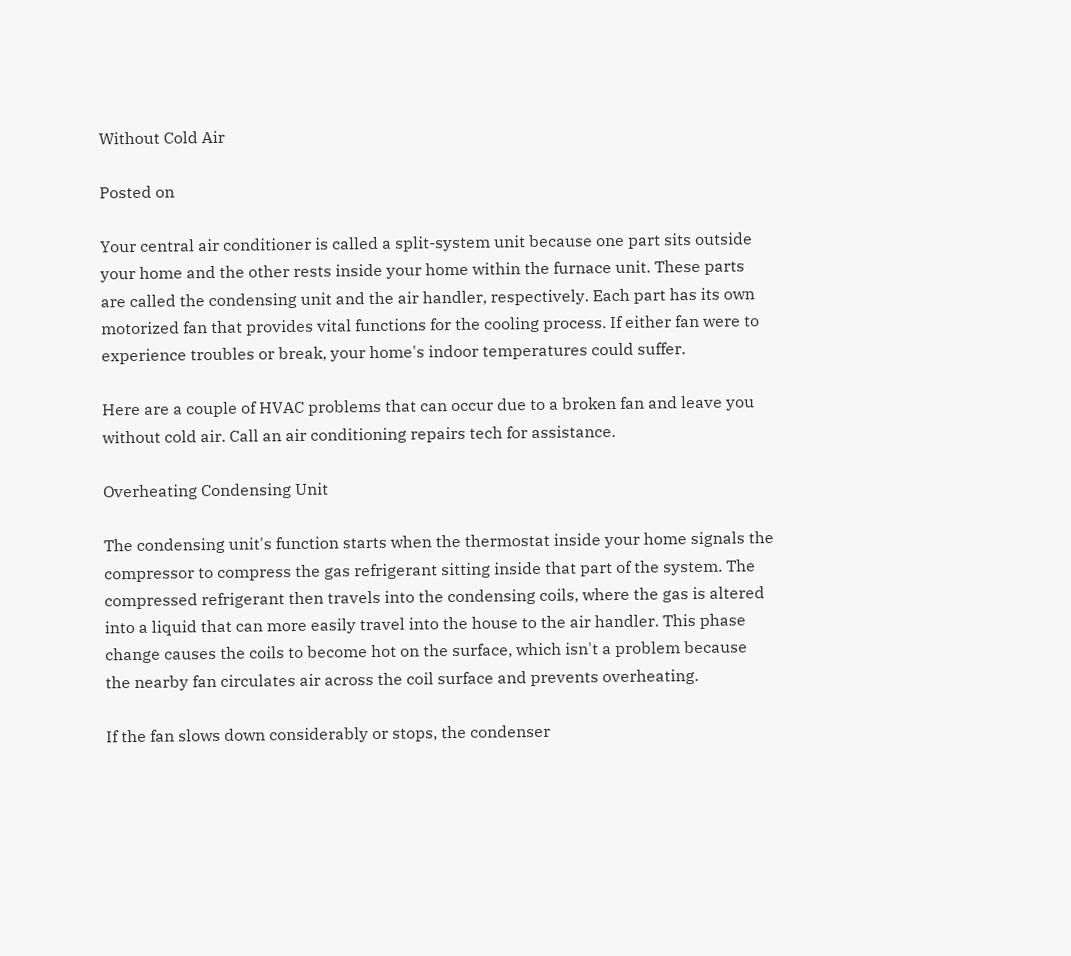Without Cold Air

Posted on

Your central air conditioner is called a split-system unit because one part sits outside your home and the other rests inside your home within the furnace unit. These parts are called the condensing unit and the air handler, respectively. Each part has its own motorized fan that provides vital functions for the cooling process. If either fan were to experience troubles or break, your home's indoor temperatures could suffer.

Here are a couple of HVAC problems that can occur due to a broken fan and leave you without cold air. Call an air conditioning repairs tech for assistance.

Overheating Condensing Unit

The condensing unit's function starts when the thermostat inside your home signals the compressor to compress the gas refrigerant sitting inside that part of the system. The compressed refrigerant then travels into the condensing coils, where the gas is altered into a liquid that can more easily travel into the house to the air handler. This phase change causes the coils to become hot on the surface, which isn't a problem because the nearby fan circulates air across the coil surface and prevents overheating.

If the fan slows down considerably or stops, the condenser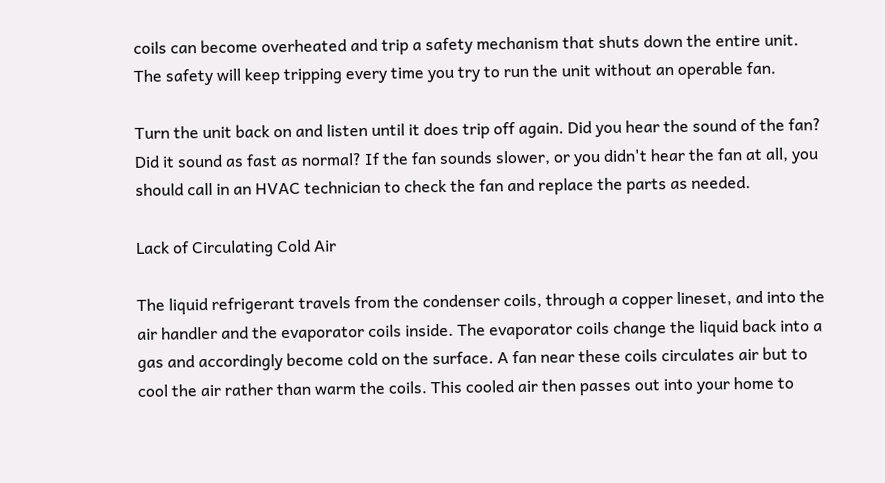coils can become overheated and trip a safety mechanism that shuts down the entire unit. The safety will keep tripping every time you try to run the unit without an operable fan.

Turn the unit back on and listen until it does trip off again. Did you hear the sound of the fan? Did it sound as fast as normal? If the fan sounds slower, or you didn't hear the fan at all, you should call in an HVAC technician to check the fan and replace the parts as needed.

Lack of Circulating Cold Air

The liquid refrigerant travels from the condenser coils, through a copper lineset, and into the air handler and the evaporator coils inside. The evaporator coils change the liquid back into a gas and accordingly become cold on the surface. A fan near these coils circulates air but to cool the air rather than warm the coils. This cooled air then passes out into your home to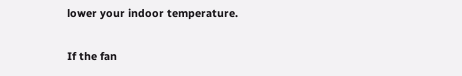lower your indoor temperature.

If the fan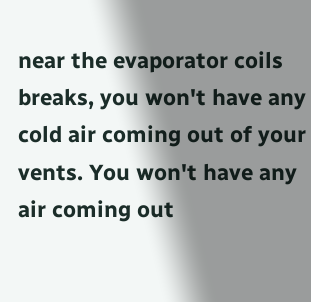near the evaporator coils breaks, you won't have any cold air coming out of your vents. You won't have any air coming out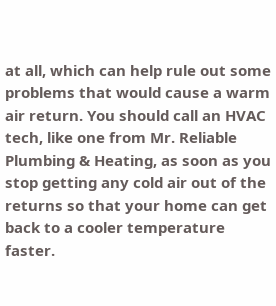at all, which can help rule out some problems that would cause a warm air return. You should call an HVAC tech, like one from Mr. Reliable Plumbing & Heating, as soon as you stop getting any cold air out of the returns so that your home can get back to a cooler temperature faster.